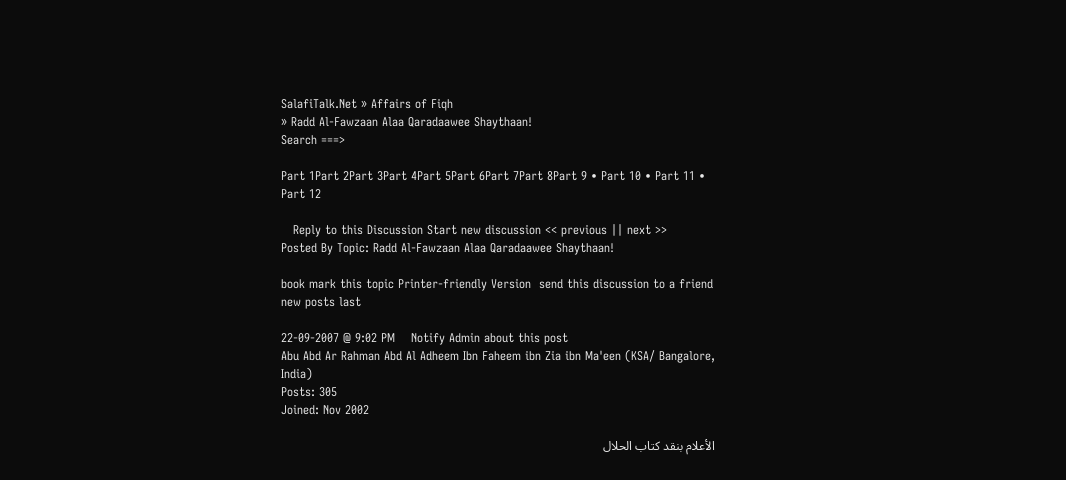SalafiTalk.Net » Affairs of Fiqh
» Radd Al-Fawzaan Alaa Qaradaawee Shaythaan!
Search ===>

Part 1Part 2Part 3Part 4Part 5Part 6Part 7Part 8Part 9 • Part 10 • Part 11 • Part 12

   Reply to this Discussion Start new discussion << previous || next >>
Posted By Topic: Radd Al-Fawzaan Alaa Qaradaawee Shaythaan!

book mark this topic Printer-friendly Version  send this discussion to a friend  new posts last

22-09-2007 @ 9:02 PM    Notify Admin about this post
Abu Abd Ar Rahman Abd Al Adheem Ibn Faheem ibn Zia ibn Ma'een (KSA/ Bangalore, India)
Posts: 305
Joined: Nov 2002

الأعلام بنقد كتاب الحلال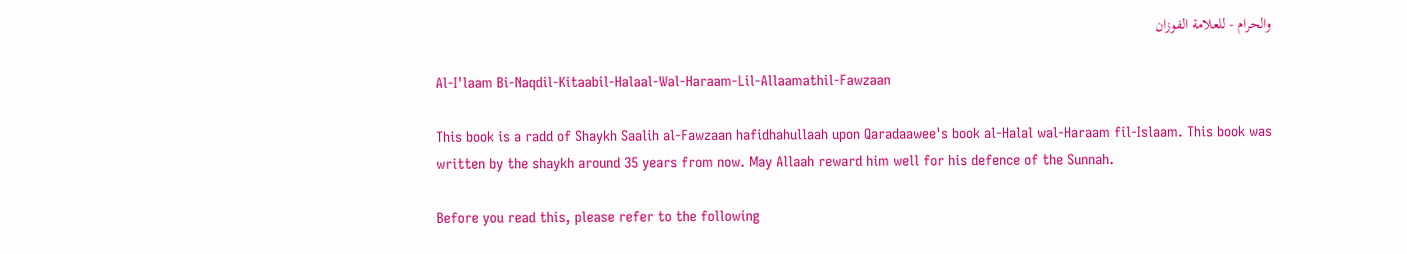والحرام - للعلامة الفوزان

Al-I'laam Bi-Naqdil-Kitaabil-Halaal-Wal-Haraam-Lil-Allaamathil-Fawzaan

This book is a radd of Shaykh Saalih al-Fawzaan hafidhahullaah upon Qaradaawee's book al-Halal wal-Haraam fil-Islaam. This book was written by the shaykh around 35 years from now. May Allaah reward him well for his defence of the Sunnah.

Before you read this, please refer to the following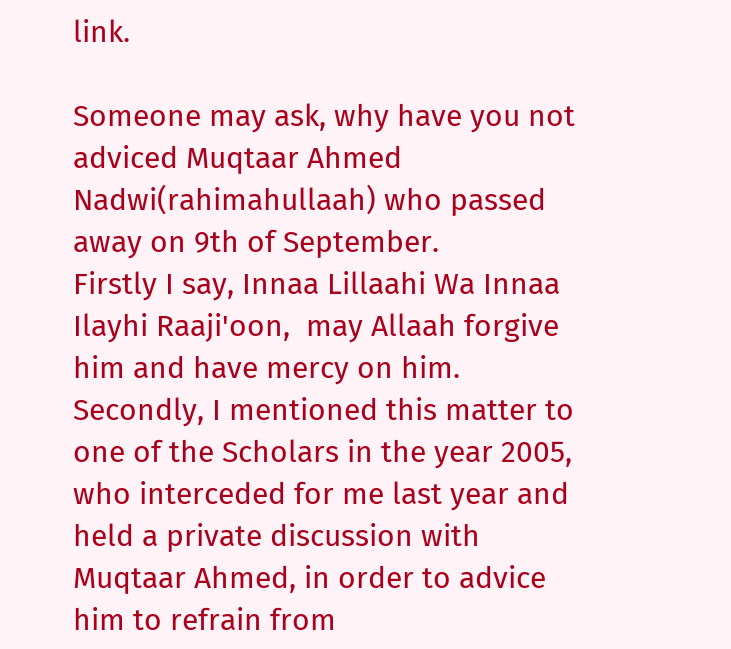link.

Someone may ask, why have you not adviced Muqtaar Ahmed Nadwi(rahimahullaah) who passed away on 9th of September.
Firstly I say, Innaa Lillaahi Wa Innaa Ilayhi Raaji'oon,  may Allaah forgive him and have mercy on him.
Secondly, I mentioned this matter to one of the Scholars in the year 2005, who interceded for me last year and held a private discussion with Muqtaar Ahmed, in order to advice him to refrain from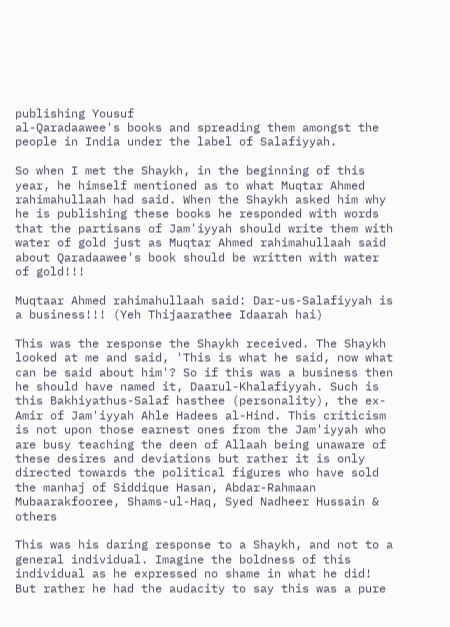publishing Yousuf
al-Qaradaawee's books and spreading them amongst the people in India under the label of Salafiyyah.

So when I met the Shaykh, in the beginning of this year, he himself mentioned as to what Muqtar Ahmed rahimahullaah had said. When the Shaykh asked him why he is publishing these books he responded with words that the partisans of Jam'iyyah should write them with water of gold just as Muqtar Ahmed rahimahullaah said about Qaradaawee's book should be written with water of gold!!!

Muqtaar Ahmed rahimahullaah said: Dar-us-Salafiyyah is a business!!! (Yeh Thijaarathee Idaarah hai)

This was the response the Shaykh received. The Shaykh looked at me and said, 'This is what he said, now what can be said about him'? So if this was a business then he should have named it, Daarul-Khalafiyyah. Such is this Bakhiyathus-Salaf hasthee (personality), the ex-Amir of Jam'iyyah Ahle Hadees al-Hind. This criticism is not upon those earnest ones from the Jam'iyyah who are busy teaching the deen of Allaah being unaware of these desires and deviations but rather it is only directed towards the political figures who have sold the manhaj of Siddique Hasan, Abdar-Rahmaan Mubaarakfooree, Shams-ul-Haq, Syed Nadheer Hussain & others

This was his daring response to a Shaykh, and not to a general individual. Imagine the boldness of this individual as he expressed no shame in what he did! But rather he had the audacity to say this was a pure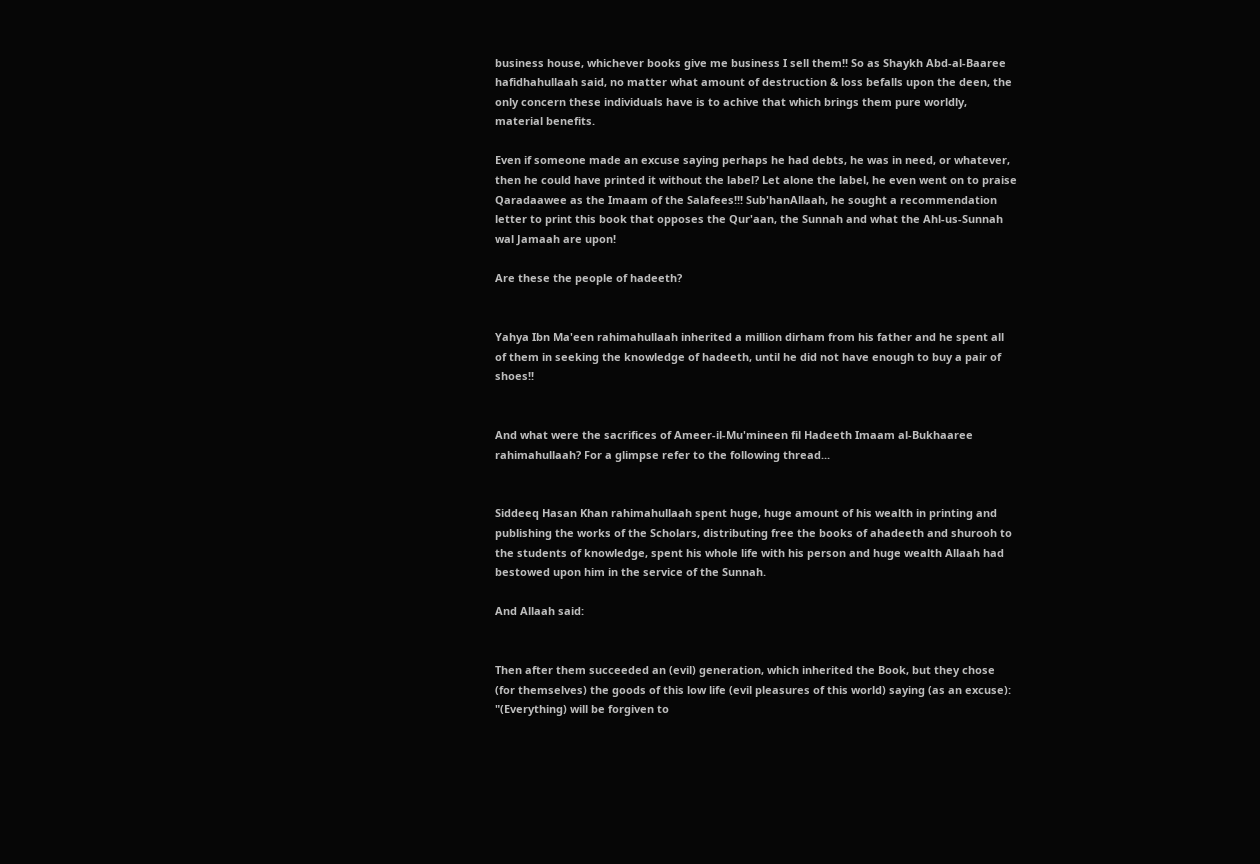business house, whichever books give me business I sell them!! So as Shaykh Abd-al-Baaree hafidhahullaah said, no matter what amount of destruction & loss befalls upon the deen, the only concern these individuals have is to achive that which brings them pure worldly, material benefits.

Even if someone made an excuse saying perhaps he had debts, he was in need, or whatever, then he could have printed it without the label? Let alone the label, he even went on to praise Qaradaawee as the Imaam of the Salafees!!! Sub'hanAllaah, he sought a recommendation letter to print this book that opposes the Qur'aan, the Sunnah and what the Ahl-us-Sunnah wal Jamaah are upon!

Are these the people of hadeeth?


Yahya Ibn Ma'een rahimahullaah inherited a million dirham from his father and he spent all of them in seeking the knowledge of hadeeth, until he did not have enough to buy a pair of shoes!!


And what were the sacrifices of Ameer-il-Mu'mineen fil Hadeeth Imaam al-Bukhaaree rahimahullaah? For a glimpse refer to the following thread...


Siddeeq Hasan Khan rahimahullaah spent huge, huge amount of his wealth in printing and publishing the works of the Scholars, distributing free the books of ahadeeth and shurooh to the students of knowledge, spent his whole life with his person and huge wealth Allaah had bestowed upon him in the service of the Sunnah.

And Allaah said:


Then after them succeeded an (evil) generation, which inherited the Book, but they chose (for themselves) the goods of this low life (evil pleasures of this world) saying (as an excuse): "(Everything) will be forgiven to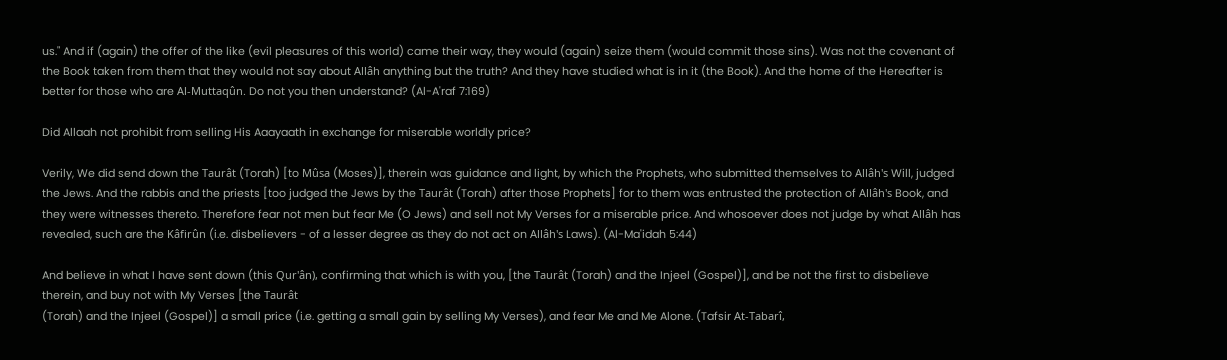us." And if (again) the offer of the like (evil pleasures of this world) came their way, they would (again) seize them (would commit those sins). Was not the covenant of the Book taken from them that they would not say about Allâh anything but the truth? And they have studied what is in it (the Book). And the home of the Hereafter is better for those who are Al-Muttaqûn. Do not you then understand? (Al-A'raf 7:169)

Did Allaah not prohibit from selling His Aaayaath in exchange for miserable worldly price?

Verily, We did send down the Taurât (Torah) [to Mûsa (Moses)], therein was guidance and light, by which the Prophets, who submitted themselves to Allâh's Will, judged the Jews. And the rabbis and the priests [too judged the Jews by the Taurât (Torah) after those Prophets] for to them was entrusted the protection of Allâh's Book, and they were witnesses thereto. Therefore fear not men but fear Me (O Jews) and sell not My Verses for a miserable price. And whosoever does not judge by what Allâh has revealed, such are the Kâfirûn (i.e. disbelievers - of a lesser degree as they do not act on Allâh's Laws). (Al-Ma'idah 5:44)

And believe in what I have sent down (this Qur'ân), confirming that which is with you, [the Taurât (Torah) and the Injeel (Gospel)], and be not the first to disbelieve therein, and buy not with My Verses [the Taurât
(Torah) and the Injeel (Gospel)] a small price (i.e. getting a small gain by selling My Verses), and fear Me and Me Alone. (Tafsir At-Tabarî,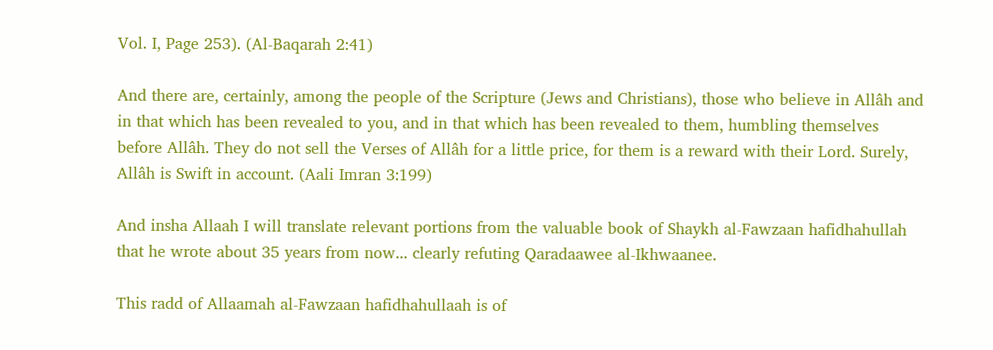Vol. I, Page 253). (Al-Baqarah 2:41)

And there are, certainly, among the people of the Scripture (Jews and Christians), those who believe in Allâh and in that which has been revealed to you, and in that which has been revealed to them, humbling themselves before Allâh. They do not sell the Verses of Allâh for a little price, for them is a reward with their Lord. Surely, Allâh is Swift in account. (Aali Imran 3:199)

And insha Allaah I will translate relevant portions from the valuable book of Shaykh al-Fawzaan hafidhahullah that he wrote about 35 years from now... clearly refuting Qaradaawee al-Ikhwaanee.

This radd of Allaamah al-Fawzaan hafidhahullaah is of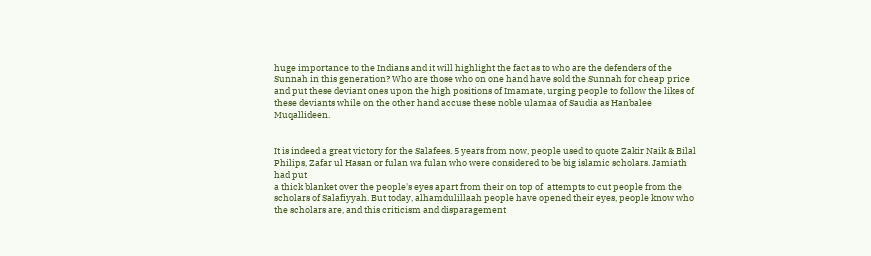huge importance to the Indians and it will highlight the fact as to who are the defenders of the Sunnah in this generation? Who are those who on one hand have sold the Sunnah for cheap price and put these deviant ones upon the high positions of Imamate, urging people to follow the likes of these deviants while on the other hand accuse these noble ulamaa of Saudia as Hanbalee Muqallideen.


It is indeed a great victory for the Salafees. 5 years from now, people used to quote Zakir Naik & Bilal Philips, Zafar ul Hasan or fulan wa fulan who were considered to be big islamic scholars. Jamiath had put
a thick blanket over the people's eyes apart from their on top of  attempts to cut people from the scholars of Salafiyyah. But today, alhamdulillaah people have opened their eyes, people know who the scholars are, and this criticism and disparagement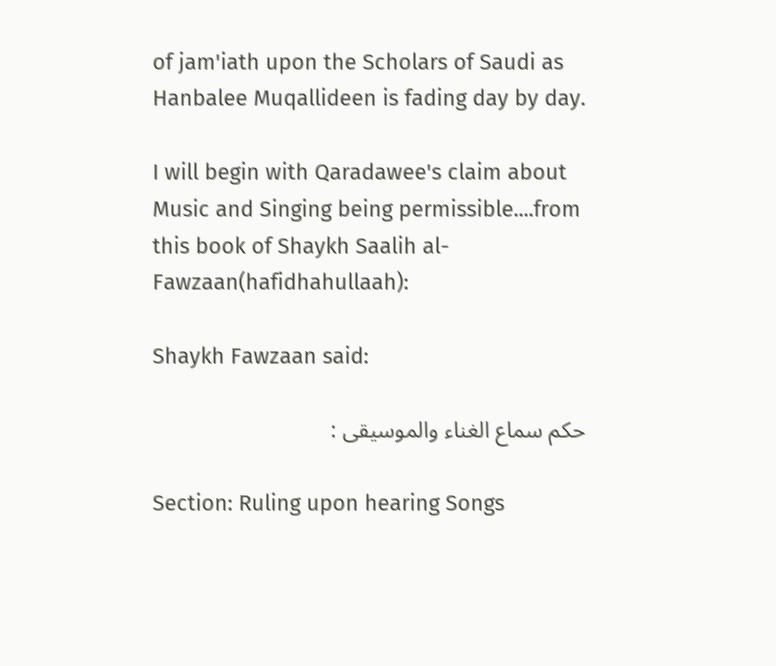of jam'iath upon the Scholars of Saudi as Hanbalee Muqallideen is fading day by day.

I will begin with Qaradawee's claim about Music and Singing being permissible....from this book of Shaykh Saalih al-Fawzaan(hafidhahullaah):

Shaykh Fawzaan said:

حكم سماع الغناء والموسيقى :

Section: Ruling upon hearing Songs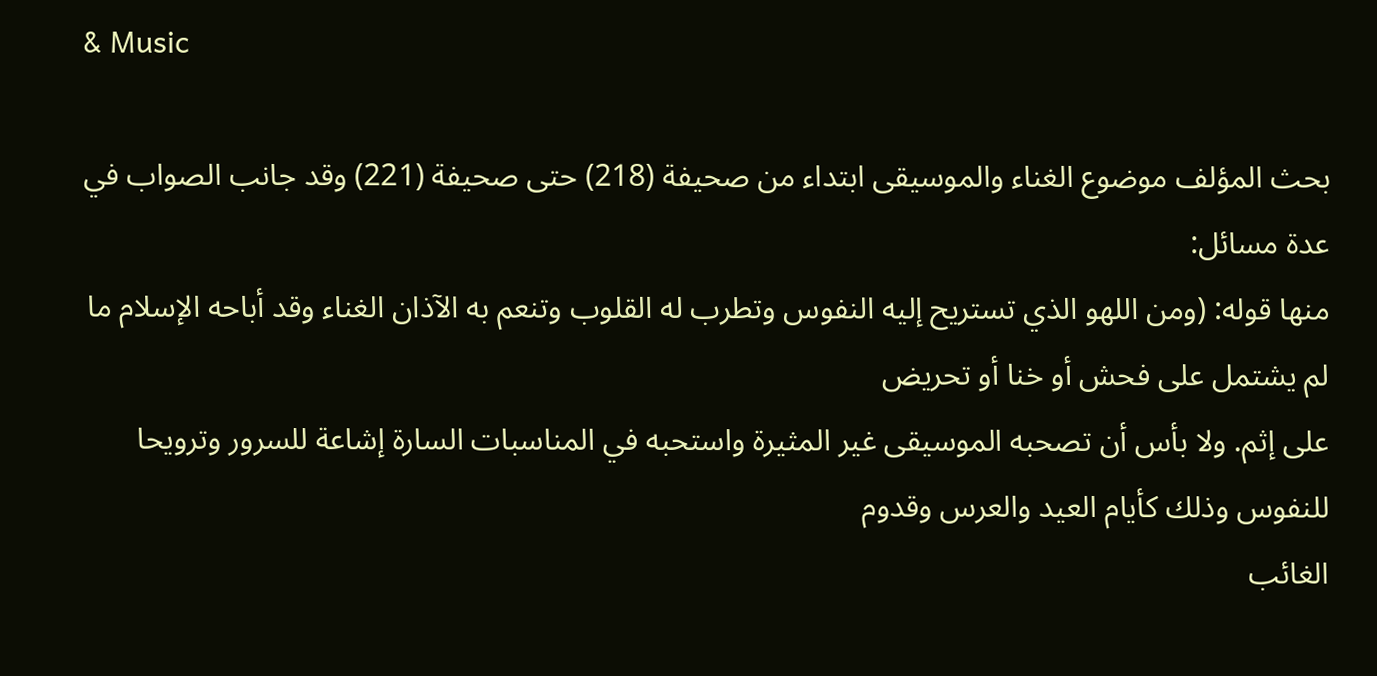& Music

بحث المؤلف موضوع الغناء والموسيقى ابتداء من صحيفة (218) حتى صحيفة (221) وقد جانب الصواب في عدة مسائل:
منها قوله: (ومن اللهو الذي تستريح إليه النفوس وتطرب له القلوب وتنعم به الآذان الغناء وقد أباحه الإسلام ما لم يشتمل على فحش أو خنا أو تحريض
على إثم. ولا بأس أن تصحبه الموسيقى غير المثيرة واستحبه في المناسبات السارة إشاعة للسرور وترويحا للنفوس وذلك كأيام العيد والعرس وقدوم
الغائب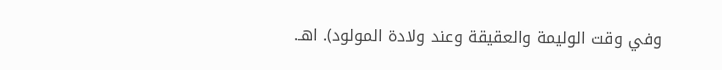وفي وقت الوليمة والعقيقة وعند ولادة المولود). اهـ.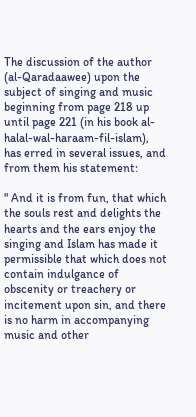The discussion of the author (al-Qaradaawee) upon the subject of singing and music beginning from page 218 up until page 221 (in his book al-halal-wal-haraam-fil-islam), has erred in several issues, and from them his statement:

" And it is from fun, that which the souls rest and delights the hearts and the ears enjoy the singing and Islam has made it permissible that which does not contain indulgance of obscenity or treachery or incitement upon sin, and there is no harm in accompanying music and other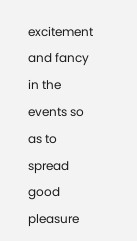excitement and fancy in the events so as to spread good pleasure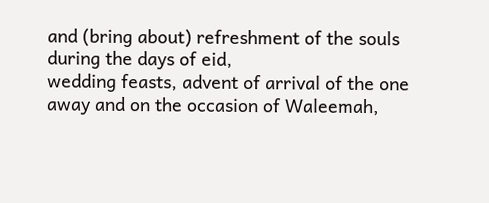and (bring about) refreshment of the souls during the days of eid,
wedding feasts, advent of arrival of the one away and on the occasion of Waleemah,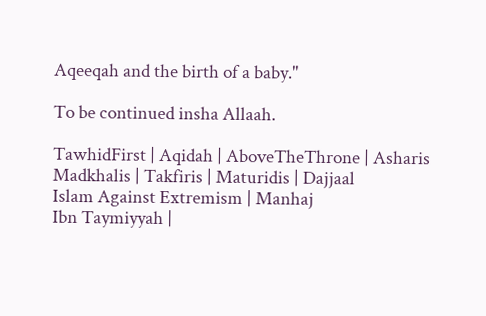Aqeeqah and the birth of a baby."

To be continued insha Allaah.

TawhidFirst | Aqidah | AboveTheThrone | Asharis
Madkhalis | Takfiris | Maturidis | Dajjaal
Islam Against Extremism | Manhaj
Ibn Taymiyyah |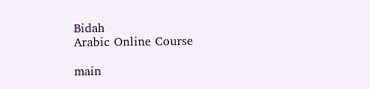Bidah
Arabic Online Course

main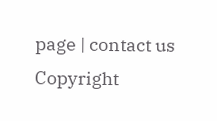page | contact us
Copyright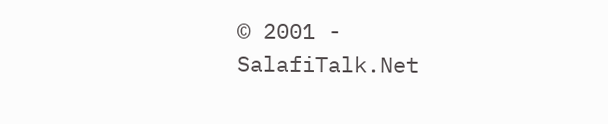© 2001 - SalafiTalk.Net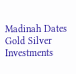Madinah Dates Gold Silver Investments